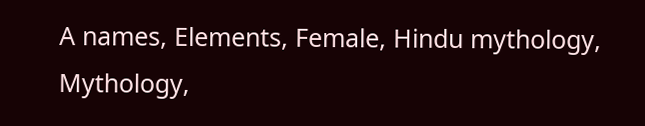A names, Elements, Female, Hindu mythology, Mythology,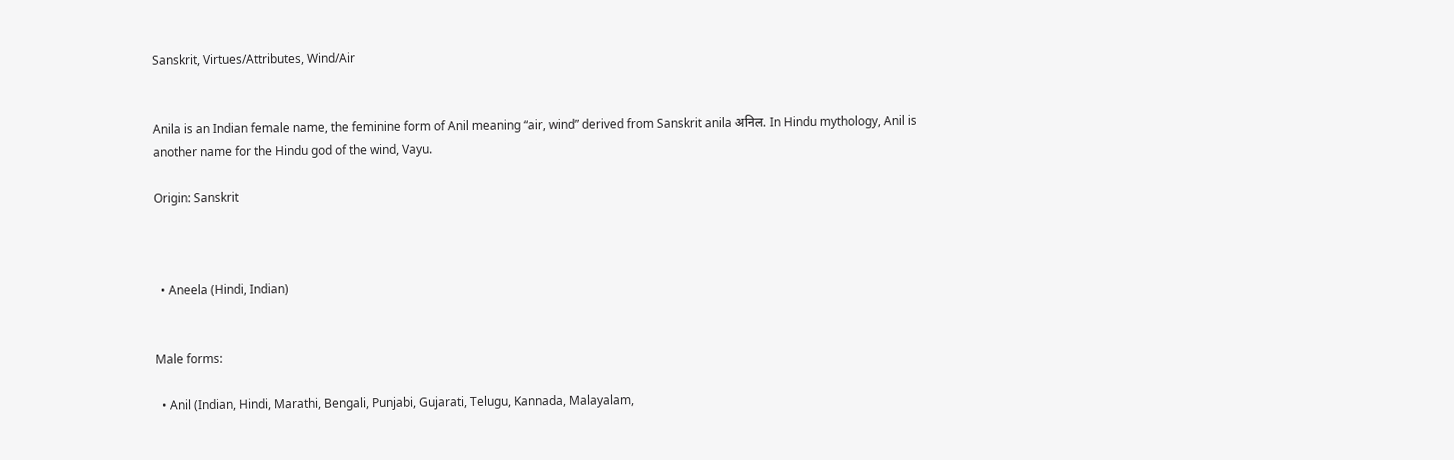Sanskrit, Virtues/Attributes, Wind/Air


Anila is an Indian female name, the feminine form of Anil meaning “air, wind” derived from Sanskrit anila अनिल. In Hindu mythology, Anil is another name for the Hindu god of the wind, Vayu.

Origin: Sanskrit



  • Aneela (Hindi, Indian)


Male forms:

  • Anil (Indian, Hindi, Marathi, Bengali, Punjabi, Gujarati, Telugu, Kannada, Malayalam,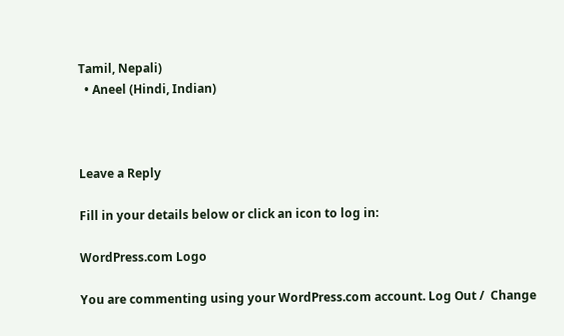Tamil, Nepali)
  • Aneel (Hindi, Indian)



Leave a Reply

Fill in your details below or click an icon to log in:

WordPress.com Logo

You are commenting using your WordPress.com account. Log Out /  Change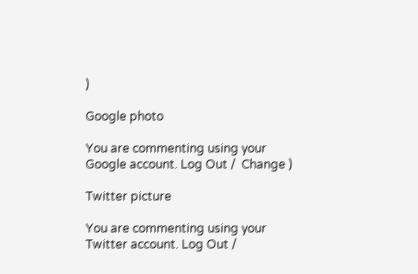)

Google photo

You are commenting using your Google account. Log Out /  Change )

Twitter picture

You are commenting using your Twitter account. Log Out /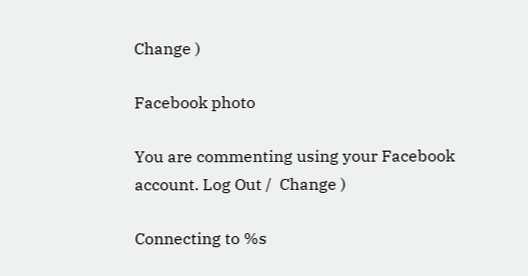Change )

Facebook photo

You are commenting using your Facebook account. Log Out /  Change )

Connecting to %s